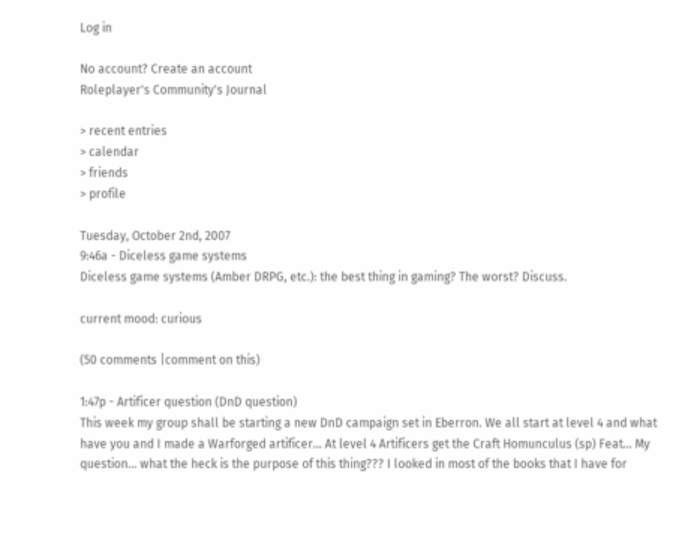Log in

No account? Create an account
Roleplayer's Community's Journal

> recent entries
> calendar
> friends
> profile

Tuesday, October 2nd, 2007
9:46a - Diceless game systems
Diceless game systems (Amber DRPG, etc.): the best thing in gaming? The worst? Discuss.

current mood: curious

(50 comments |comment on this)

1:47p - Artificer question (DnD question)
This week my group shall be starting a new DnD campaign set in Eberron. We all start at level 4 and what have you and I made a Warforged artificer... At level 4 Artificers get the Craft Homunculus (sp) Feat... My question... what the heck is the purpose of this thing??? I looked in most of the books that I have for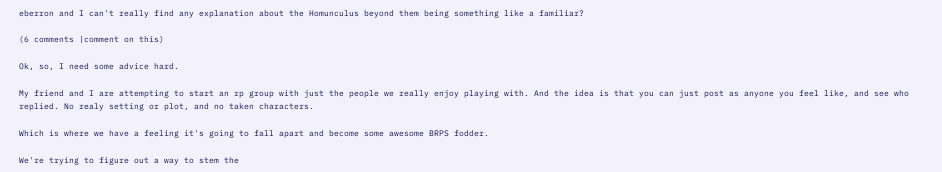eberron and I can't really find any explanation about the Homunculus beyond them being something like a familiar?

(6 comments |comment on this)

Ok, so, I need some advice hard.

My friend and I are attempting to start an rp group with just the people we really enjoy playing with. And the idea is that you can just post as anyone you feel like, and see who replied. No realy setting or plot, and no taken characters.

Which is where we have a feeling it's going to fall apart and become some awesome BRPS fodder.

We're trying to figure out a way to stem the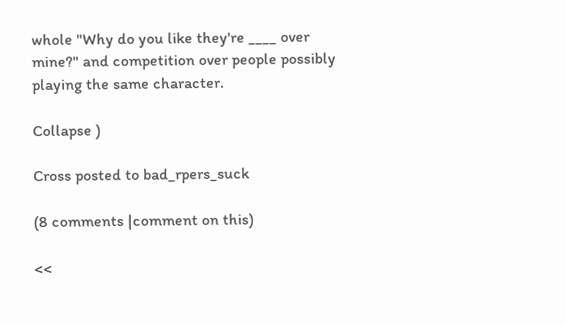whole "Why do you like they're ____ over mine?" and competition over people possibly playing the same character.

Collapse )

Cross posted to bad_rpers_suck

(8 comments |comment on this)

<<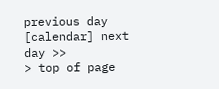previous day [calendar] next day >>
> top of page